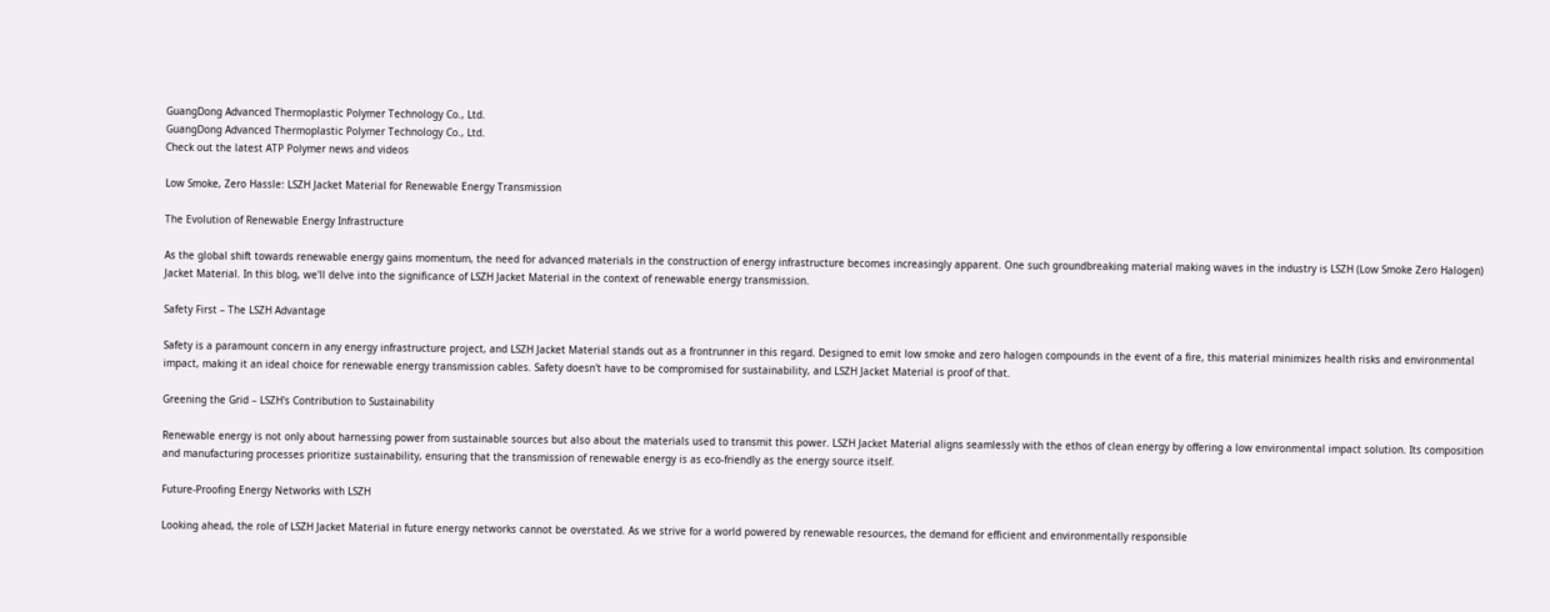GuangDong Advanced Thermoplastic Polymer Technology Co., Ltd.
GuangDong Advanced Thermoplastic Polymer Technology Co., Ltd.
Check out the latest ATP Polymer news and videos

Low Smoke, Zero Hassle: LSZH Jacket Material for Renewable Energy Transmission

The Evolution of Renewable Energy Infrastructure

As the global shift towards renewable energy gains momentum, the need for advanced materials in the construction of energy infrastructure becomes increasingly apparent. One such groundbreaking material making waves in the industry is LSZH (Low Smoke Zero Halogen) Jacket Material. In this blog, we'll delve into the significance of LSZH Jacket Material in the context of renewable energy transmission.

Safety First – The LSZH Advantage

Safety is a paramount concern in any energy infrastructure project, and LSZH Jacket Material stands out as a frontrunner in this regard. Designed to emit low smoke and zero halogen compounds in the event of a fire, this material minimizes health risks and environmental impact, making it an ideal choice for renewable energy transmission cables. Safety doesn't have to be compromised for sustainability, and LSZH Jacket Material is proof of that.

Greening the Grid – LSZH's Contribution to Sustainability

Renewable energy is not only about harnessing power from sustainable sources but also about the materials used to transmit this power. LSZH Jacket Material aligns seamlessly with the ethos of clean energy by offering a low environmental impact solution. Its composition and manufacturing processes prioritize sustainability, ensuring that the transmission of renewable energy is as eco-friendly as the energy source itself.

Future-Proofing Energy Networks with LSZH

Looking ahead, the role of LSZH Jacket Material in future energy networks cannot be overstated. As we strive for a world powered by renewable resources, the demand for efficient and environmentally responsible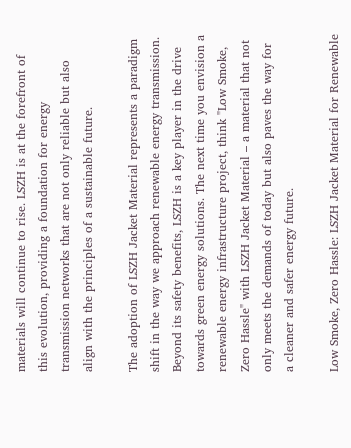materials will continue to rise. LSZH is at the forefront of this evolution, providing a foundation for energy transmission networks that are not only reliable but also align with the principles of a sustainable future.

The adoption of LSZH Jacket Material represents a paradigm shift in the way we approach renewable energy transmission. Beyond its safety benefits, LSZH is a key player in the drive towards green energy solutions. The next time you envision a renewable energy infrastructure project, think "Low Smoke, Zero Hassle" with LSZH Jacket Material – a material that not only meets the demands of today but also paves the way for a cleaner and safer energy future.

Low Smoke, Zero Hassle: LSZH Jacket Material for Renewable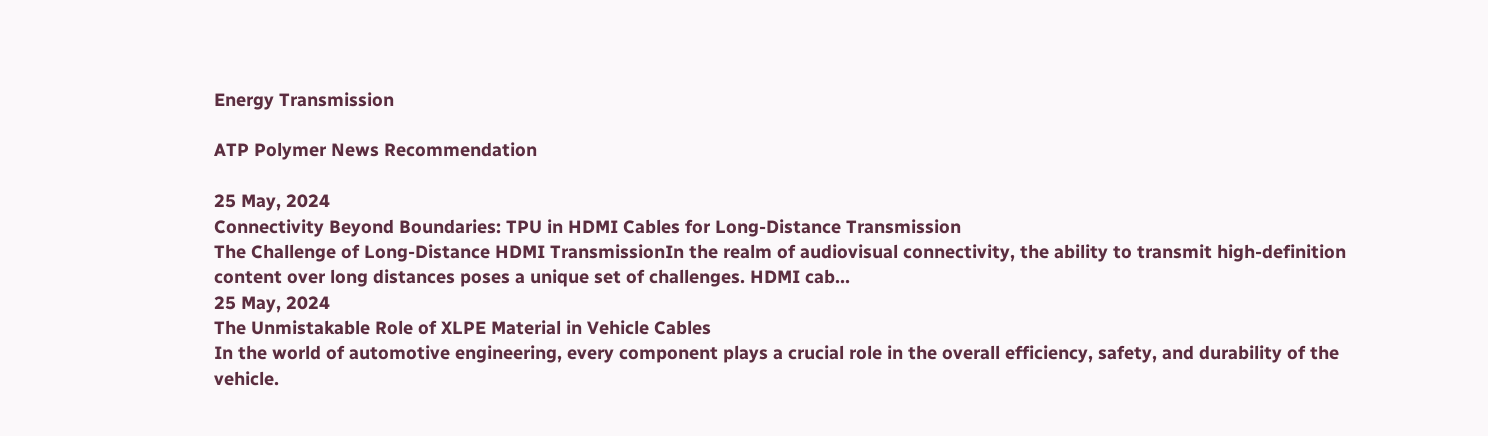Energy Transmission

ATP Polymer News Recommendation

25 May, 2024
Connectivity Beyond Boundaries: TPU in HDMI Cables for Long-Distance Transmission
The Challenge of Long-Distance HDMI TransmissionIn the realm of audiovisual connectivity, the ability to transmit high-definition content over long distances poses a unique set of challenges. HDMI cab...
25 May, 2024
The Unmistakable Role of XLPE Material in Vehicle Cables
In the world of automotive engineering, every component plays a crucial role in the overall efficiency, safety, and durability of the vehicle.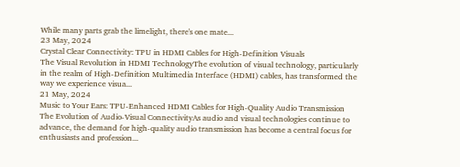While many parts grab the limelight, there's one mate...
23 May, 2024
Crystal Clear Connectivity: TPU in HDMI Cables for High-Definition Visuals
The Visual Revolution in HDMI TechnologyThe evolution of visual technology, particularly in the realm of High-Definition Multimedia Interface (HDMI) cables, has transformed the way we experience visua...
21 May, 2024
Music to Your Ears: TPU-Enhanced HDMI Cables for High-Quality Audio Transmission
The Evolution of Audio-Visual ConnectivityAs audio and visual technologies continue to advance, the demand for high-quality audio transmission has become a central focus for enthusiasts and profession...